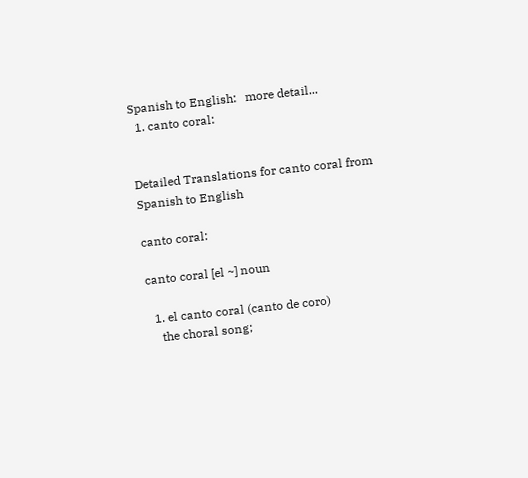Spanish to English:   more detail...
  1. canto coral:


Detailed Translations for canto coral from Spanish to English

canto coral:

canto coral [el ~] noun

  1. el canto coral (canto de coro)
    the choral song;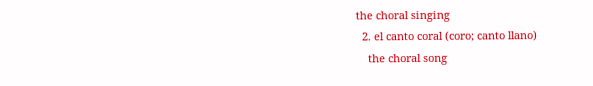the choral singing
  2. el canto coral (coro; canto llano)
    the choral song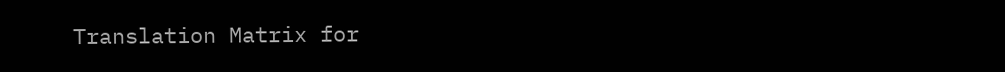Translation Matrix for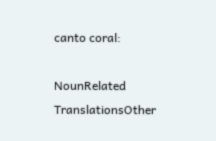canto coral:

NounRelated TranslationsOther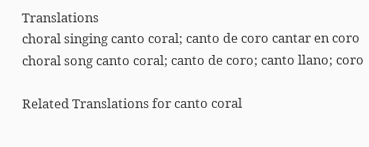Translations
choral singing canto coral; canto de coro cantar en coro
choral song canto coral; canto de coro; canto llano; coro

Related Translations for canto coral